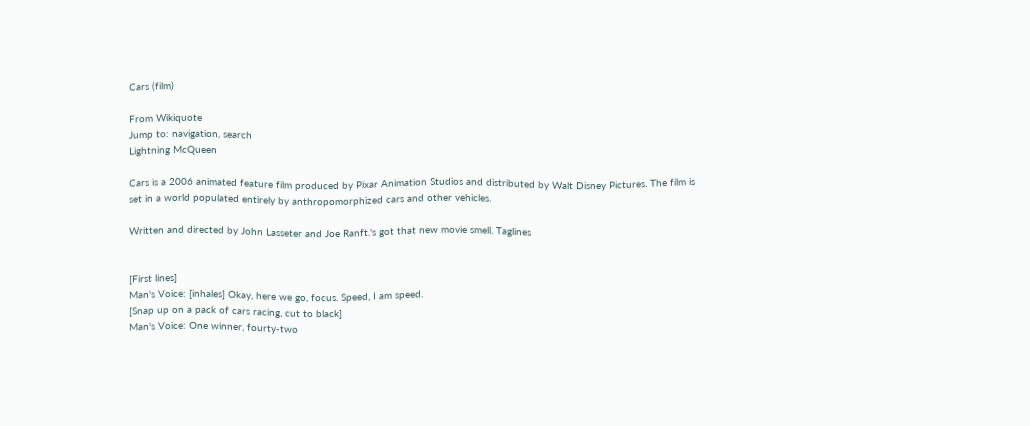Cars (film)

From Wikiquote
Jump to: navigation, search
Lightning McQueen

Cars is a 2006 animated feature film produced by Pixar Animation Studios and distributed by Walt Disney Pictures. The film is set in a world populated entirely by anthropomorphized cars and other vehicles.

Written and directed by John Lasseter and Joe Ranft.'s got that new movie smell. Taglines


[First lines]
Man's Voice: [inhales] Okay, here we go, focus. Speed, I am speed.
[Snap up on a pack of cars racing, cut to black]
Man's Voice: One winner, fourty-two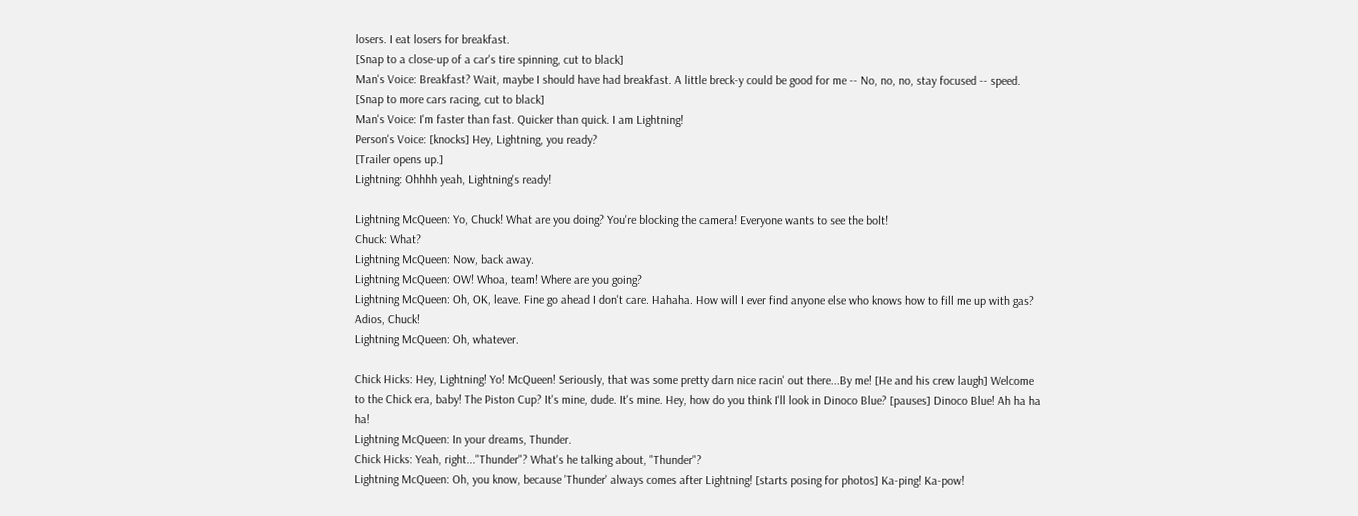losers. I eat losers for breakfast.
[Snap to a close-up of a car's tire spinning, cut to black]
Man's Voice: Breakfast? Wait, maybe I should have had breakfast. A little breck-y could be good for me -- No, no, no, stay focused -- speed.
[Snap to more cars racing, cut to black]
Man's Voice: I'm faster than fast. Quicker than quick. I am Lightning!
Person's Voice: [knocks] Hey, Lightning, you ready?
[Trailer opens up.]
Lightning: Ohhhh yeah, Lightning's ready!

Lightning McQueen: Yo, Chuck! What are you doing? You're blocking the camera! Everyone wants to see the bolt!
Chuck: What?
Lightning McQueen: Now, back away.
Lightning McQueen: OW! Whoa, team! Where are you going?
Lightning McQueen: Oh, OK, leave. Fine go ahead I don't care. Hahaha. How will I ever find anyone else who knows how to fill me up with gas? Adios, Chuck!
Lightning McQueen: Oh, whatever.

Chick Hicks: Hey, Lightning! Yo! McQueen! Seriously, that was some pretty darn nice racin' out there...By me! [He and his crew laugh] Welcome to the Chick era, baby! The Piston Cup? It's mine, dude. It's mine. Hey, how do you think I'll look in Dinoco Blue? [pauses] Dinoco Blue! Ah ha ha ha!
Lightning McQueen: In your dreams, Thunder.
Chick Hicks: Yeah, right..."Thunder"? What's he talking about, "Thunder"?
Lightning McQueen: Oh, you know, because 'Thunder' always comes after Lightning! [starts posing for photos] Ka-ping! Ka-pow!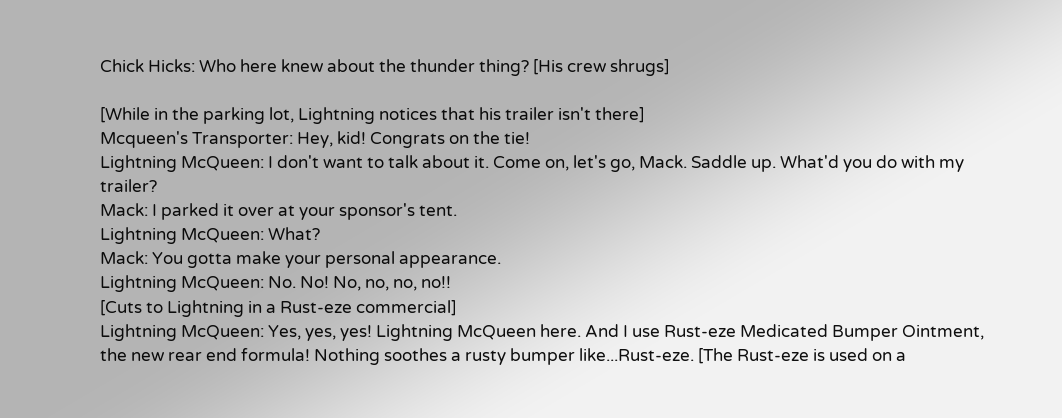Chick Hicks: Who here knew about the thunder thing? [His crew shrugs]

[While in the parking lot, Lightning notices that his trailer isn't there]
Mcqueen's Transporter: Hey, kid! Congrats on the tie!
Lightning McQueen: I don't want to talk about it. Come on, let's go, Mack. Saddle up. What'd you do with my trailer?
Mack: I parked it over at your sponsor's tent.
Lightning McQueen: What?
Mack: You gotta make your personal appearance.
Lightning McQueen: No. No! No, no, no, no!!
[Cuts to Lightning in a Rust-eze commercial]
Lightning McQueen: Yes, yes, yes! Lightning McQueen here. And I use Rust-eze Medicated Bumper Ointment, the new rear end formula! Nothing soothes a rusty bumper like...Rust-eze. [The Rust-eze is used on a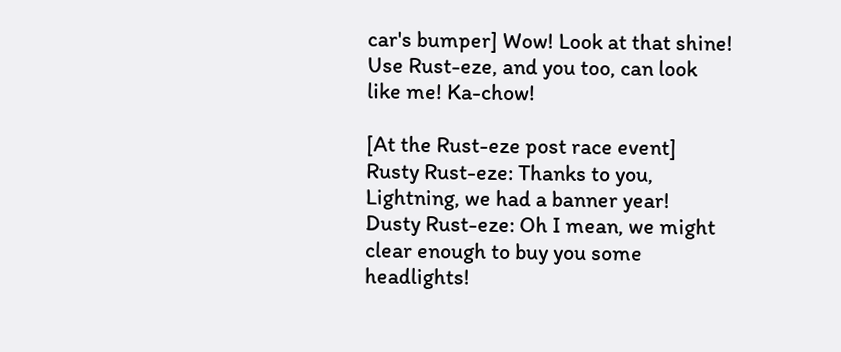car's bumper] Wow! Look at that shine! Use Rust-eze, and you too, can look like me! Ka-chow!

[At the Rust-eze post race event]
Rusty Rust-eze: Thanks to you, Lightning, we had a banner year!
Dusty Rust-eze: Oh I mean, we might clear enough to buy you some headlights!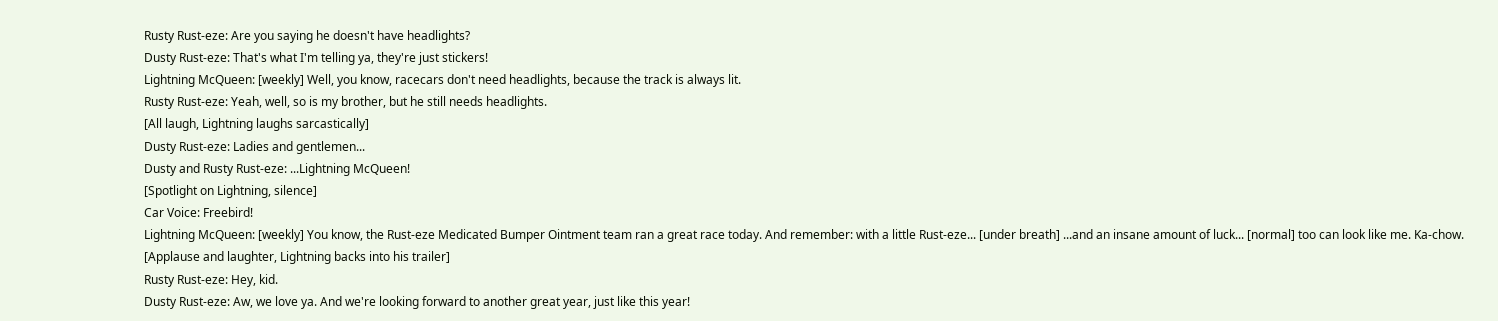Rusty Rust-eze: Are you saying he doesn't have headlights?
Dusty Rust-eze: That's what I'm telling ya, they're just stickers!
Lightning McQueen: [weekly] Well, you know, racecars don't need headlights, because the track is always lit.
Rusty Rust-eze: Yeah, well, so is my brother, but he still needs headlights.
[All laugh, Lightning laughs sarcastically]
Dusty Rust-eze: Ladies and gentlemen...
Dusty and Rusty Rust-eze: ...Lightning McQueen!
[Spotlight on Lightning, silence]
Car Voice: Freebird!
Lightning McQueen: [weekly] You know, the Rust-eze Medicated Bumper Ointment team ran a great race today. And remember: with a little Rust-eze... [under breath] ...and an insane amount of luck... [normal] too can look like me. Ka-chow.
[Applause and laughter, Lightning backs into his trailer]
Rusty Rust-eze: Hey, kid.
Dusty Rust-eze: Aw, we love ya. And we're looking forward to another great year, just like this year!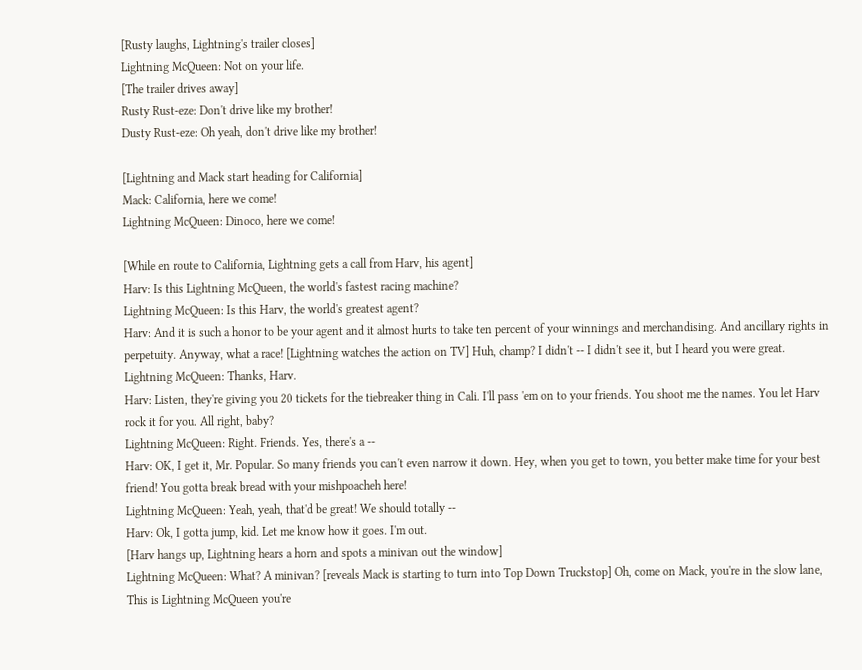[Rusty laughs, Lightning's trailer closes]
Lightning McQueen: Not on your life.
[The trailer drives away]
Rusty Rust-eze: Don't drive like my brother!
Dusty Rust-eze: Oh yeah, don't drive like my brother!

[Lightning and Mack start heading for California]
Mack: California, here we come!
Lightning McQueen: Dinoco, here we come!

[While en route to California, Lightning gets a call from Harv, his agent]
Harv: Is this Lightning McQueen, the world's fastest racing machine?
Lightning McQueen: Is this Harv, the world's greatest agent?
Harv: And it is such a honor to be your agent and it almost hurts to take ten percent of your winnings and merchandising. And ancillary rights in perpetuity. Anyway, what a race! [Lightning watches the action on TV] Huh, champ? I didn't -- I didn't see it, but I heard you were great.
Lightning McQueen: Thanks, Harv.
Harv: Listen, they're giving you 20 tickets for the tiebreaker thing in Cali. I'll pass 'em on to your friends. You shoot me the names. You let Harv rock it for you. All right, baby?
Lightning McQueen: Right. Friends. Yes, there's a --
Harv: OK, I get it, Mr. Popular. So many friends you can't even narrow it down. Hey, when you get to town, you better make time for your best friend! You gotta break bread with your mishpoacheh here!
Lightning McQueen: Yeah, yeah, that'd be great! We should totally --
Harv: Ok, I gotta jump, kid. Let me know how it goes. I'm out.
[Harv hangs up, Lightning hears a horn and spots a minivan out the window]
Lightning McQueen: What? A minivan? [reveals Mack is starting to turn into Top Down Truckstop] Oh, come on Mack, you're in the slow lane, This is Lightning McQueen you're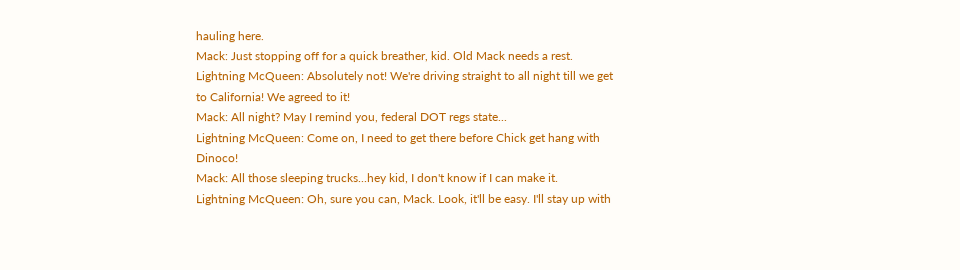hauling here.
Mack: Just stopping off for a quick breather, kid. Old Mack needs a rest.
Lightning McQueen: Absolutely not! We're driving straight to all night till we get to California! We agreed to it!
Mack: All night? May I remind you, federal DOT regs state...
Lightning McQueen: Come on, I need to get there before Chick get hang with Dinoco!
Mack: All those sleeping trucks...hey kid, I don't know if I can make it.
Lightning McQueen: Oh, sure you can, Mack. Look, it'll be easy. I'll stay up with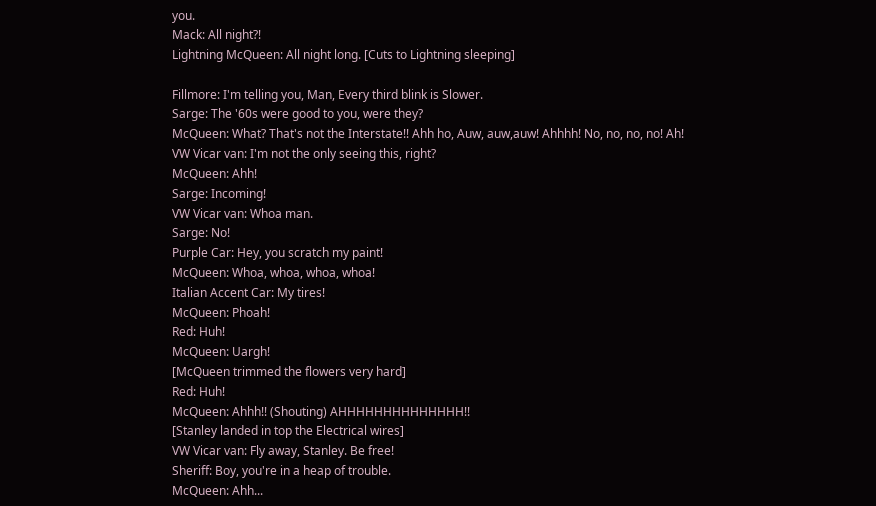you.
Mack: All night?!
Lightning McQueen: All night long. [Cuts to Lightning sleeping]

Fillmore: I'm telling you, Man, Every third blink is Slower.
Sarge: The '60s were good to you, were they?
McQueen: What? That's not the Interstate!! Ahh ho, Auw, auw,auw! Ahhhh! No, no, no, no! Ah!
VW Vicar van: I'm not the only seeing this, right?
McQueen: Ahh!
Sarge: Incoming!
VW Vicar van: Whoa man.
Sarge: No!
Purple Car: Hey, you scratch my paint!
McQueen: Whoa, whoa, whoa, whoa!
Italian Accent Car: My tires!
McQueen: Phoah!
Red: Huh!
McQueen: Uargh!
[McQueen trimmed the flowers very hard]
Red: Huh!
McQueen: Ahhh!! (Shouting) AHHHHHHHHHHHHHH!!
[Stanley landed in top the Electrical wires]
VW Vicar van: Fly away, Stanley. Be free!
Sheriff: Boy, you're in a heap of trouble.
McQueen: Ahh...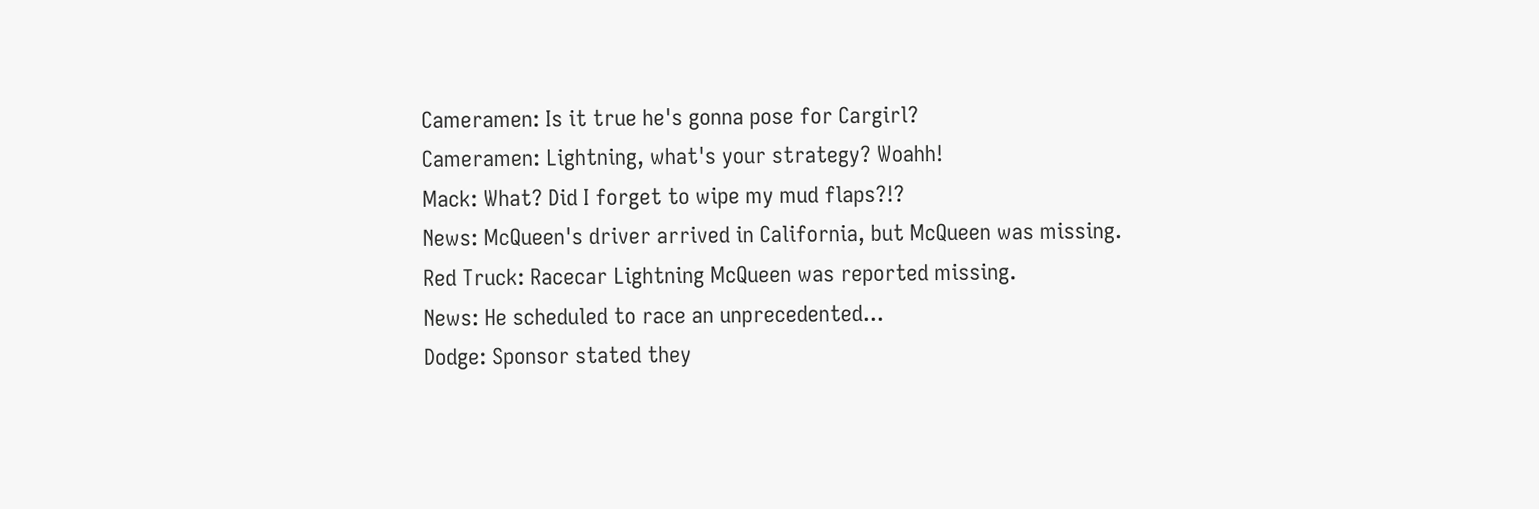Cameramen: Is it true he's gonna pose for Cargirl?
Cameramen: Lightning, what's your strategy? Woahh!
Mack: What? Did I forget to wipe my mud flaps?!?
News: McQueen's driver arrived in California, but McQueen was missing.
Red Truck: Racecar Lightning McQueen was reported missing.
News: He scheduled to race an unprecedented...
Dodge: Sponsor stated they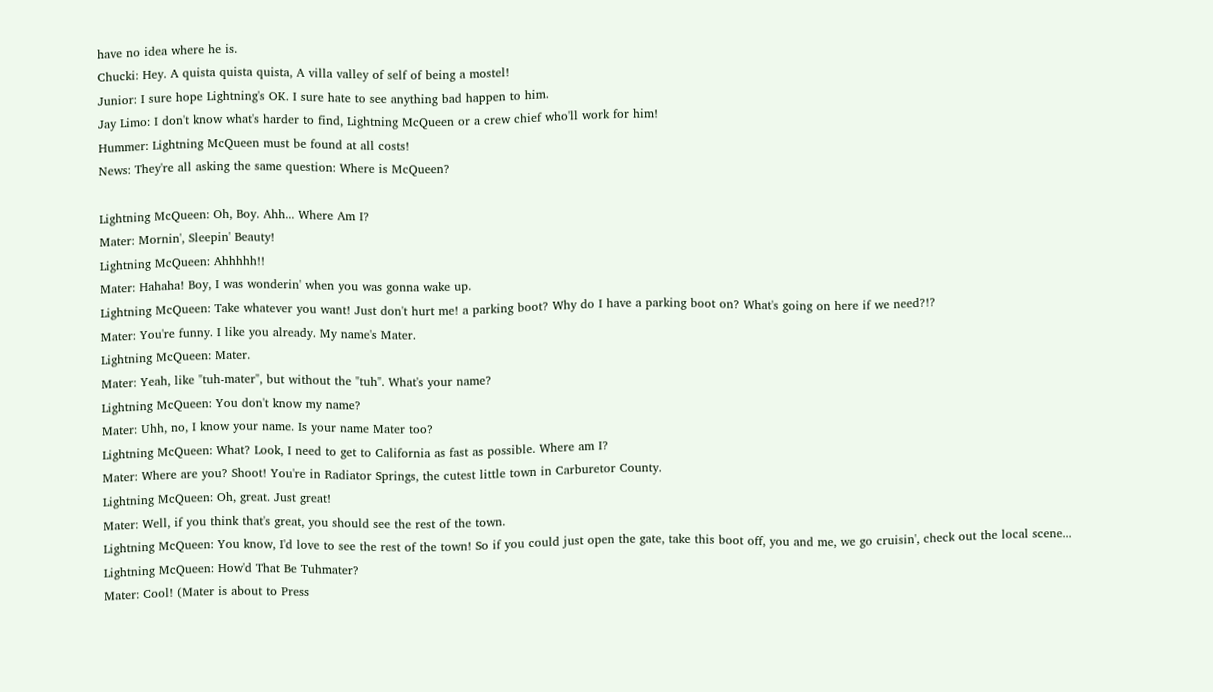have no idea where he is.
Chucki: Hey. A quista quista quista, A villa valley of self of being a mostel!
Junior: I sure hope Lightning's OK. I sure hate to see anything bad happen to him.
Jay Limo: I don't know what's harder to find, Lightning McQueen or a crew chief who'll work for him!
Hummer: Lightning McQueen must be found at all costs!
News: They're all asking the same question: Where is McQueen?

Lightning McQueen: Oh, Boy. Ahh... Where Am I?
Mater: Mornin', Sleepin' Beauty!
Lightning McQueen: Ahhhhh!!
Mater: Hahaha! Boy, I was wonderin' when you was gonna wake up.
Lightning McQueen: Take whatever you want! Just don't hurt me! a parking boot? Why do I have a parking boot on? What's going on here if we need?!?
Mater: You're funny. I like you already. My name's Mater.
Lightning McQueen: Mater.
Mater: Yeah, like "tuh-mater", but without the "tuh". What's your name?
Lightning McQueen: You don't know my name?
Mater: Uhh, no, I know your name. Is your name Mater too?
Lightning McQueen: What? Look, I need to get to California as fast as possible. Where am I?
Mater: Where are you? Shoot! You're in Radiator Springs, the cutest little town in Carburetor County.
Lightning McQueen: Oh, great. Just great!
Mater: Well, if you think that's great, you should see the rest of the town.
Lightning McQueen: You know, I'd love to see the rest of the town! So if you could just open the gate, take this boot off, you and me, we go cruisin', check out the local scene...
Lightning McQueen: How'd That Be Tuhmater?
Mater: Cool! (Mater is about to Press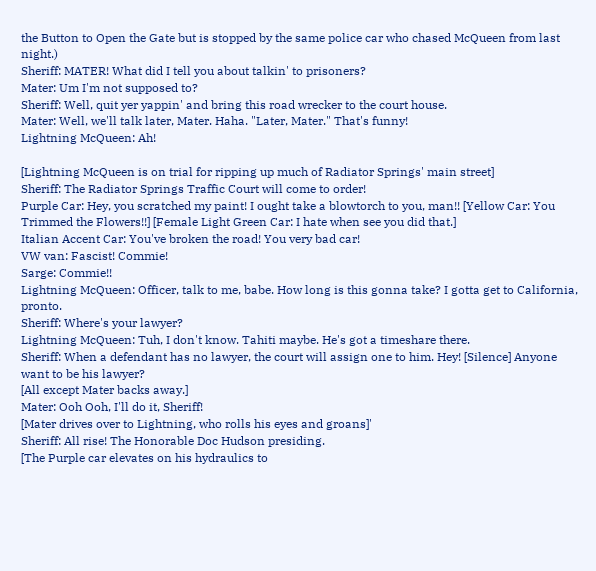the Button to Open the Gate but is stopped by the same police car who chased McQueen from last night.)
Sheriff: MATER! What did I tell you about talkin' to prisoners?
Mater: Um I'm not supposed to?
Sheriff: Well, quit yer yappin' and bring this road wrecker to the court house.
Mater: Well, we'll talk later, Mater. Haha. "Later, Mater." That's funny!
Lightning McQueen: Ah!

[Lightning McQueen is on trial for ripping up much of Radiator Springs' main street]
Sheriff: The Radiator Springs Traffic Court will come to order!
Purple Car: Hey, you scratched my paint! I ought take a blowtorch to you, man!! [Yellow Car: You Trimmed the Flowers!!] [Female Light Green Car: I hate when see you did that.]
Italian Accent Car: You've broken the road! You very bad car!
VW van: Fascist! Commie!
Sarge: Commie!!
Lightning McQueen: Officer, talk to me, babe. How long is this gonna take? I gotta get to California, pronto.
Sheriff: Where's your lawyer?
Lightning McQueen: Tuh, I don't know. Tahiti maybe. He's got a timeshare there.
Sheriff: When a defendant has no lawyer, the court will assign one to him. Hey! [Silence] Anyone want to be his lawyer?
[All except Mater backs away.]
Mater: Ooh Ooh, I'll do it, Sheriff!
[Mater drives over to Lightning, who rolls his eyes and groans]'
Sheriff: All rise! The Honorable Doc Hudson presiding.
[The Purple car elevates on his hydraulics to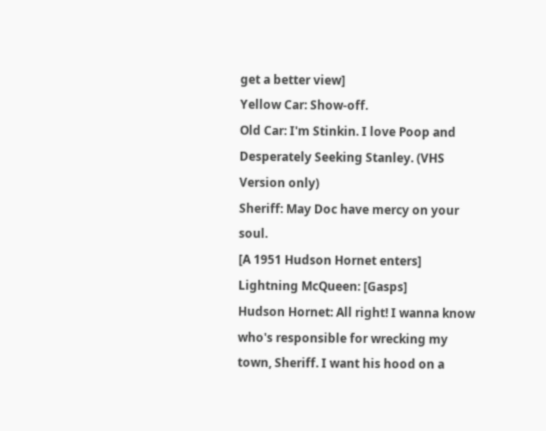get a better view]
Yellow Car: Show-off.
Old Car: I'm Stinkin. I love Poop and Desperately Seeking Stanley. (VHS Version only)
Sheriff: May Doc have mercy on your soul.
[A 1951 Hudson Hornet enters]
Lightning McQueen: [Gasps]
Hudson Hornet: All right! I wanna know who's responsible for wrecking my town, Sheriff. I want his hood on a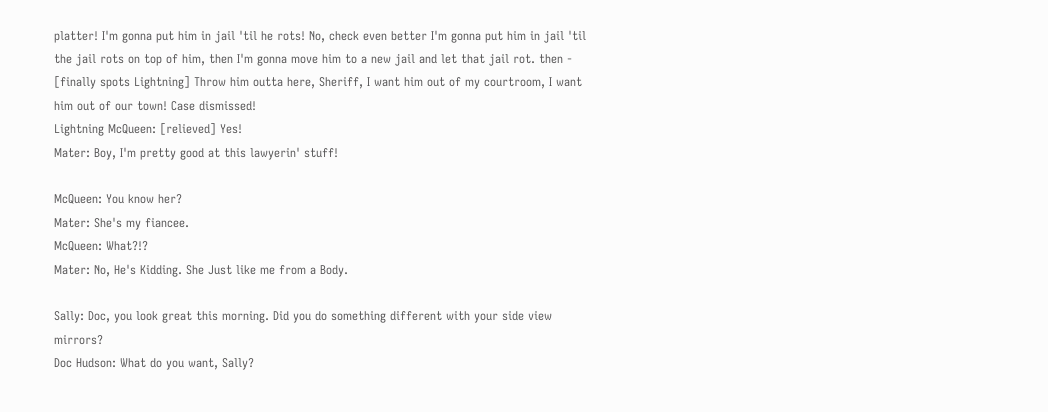platter! I'm gonna put him in jail 'til he rots! No, check even better I'm gonna put him in jail 'til the jail rots on top of him, then I'm gonna move him to a new jail and let that jail rot. then - [finally spots Lightning] Throw him outta here, Sheriff, I want him out of my courtroom, I want him out of our town! Case dismissed!
Lightning McQueen: [relieved] Yes!
Mater: Boy, I'm pretty good at this lawyerin' stuff!

McQueen: You know her?
Mater: She's my fiancee.
McQueen: What?!?
Mater: No, He's Kidding. She Just like me from a Body.

Sally: Doc, you look great this morning. Did you do something different with your side view mirrors?
Doc Hudson: What do you want, Sally?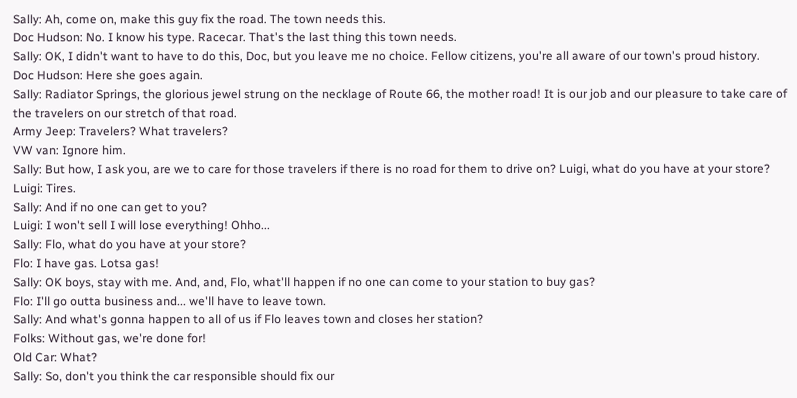Sally: Ah, come on, make this guy fix the road. The town needs this.
Doc Hudson: No. I know his type. Racecar. That's the last thing this town needs.
Sally: OK, I didn't want to have to do this, Doc, but you leave me no choice. Fellow citizens, you're all aware of our town's proud history.
Doc Hudson: Here she goes again.
Sally: Radiator Springs, the glorious jewel strung on the necklage of Route 66, the mother road! It is our job and our pleasure to take care of the travelers on our stretch of that road.
Army Jeep: Travelers? What travelers?
VW van: Ignore him.
Sally: But how, I ask you, are we to care for those travelers if there is no road for them to drive on? Luigi, what do you have at your store?
Luigi: Tires.
Sally: And if no one can get to you?
Luigi: I won't sell I will lose everything! Ohho...
Sally: Flo, what do you have at your store?
Flo: I have gas. Lotsa gas!
Sally: OK boys, stay with me. And, and, Flo, what'll happen if no one can come to your station to buy gas?
Flo: I'll go outta business and... we'll have to leave town.
Sally: And what's gonna happen to all of us if Flo leaves town and closes her station?
Folks: Without gas, we're done for!
Old Car: What?
Sally: So, don't you think the car responsible should fix our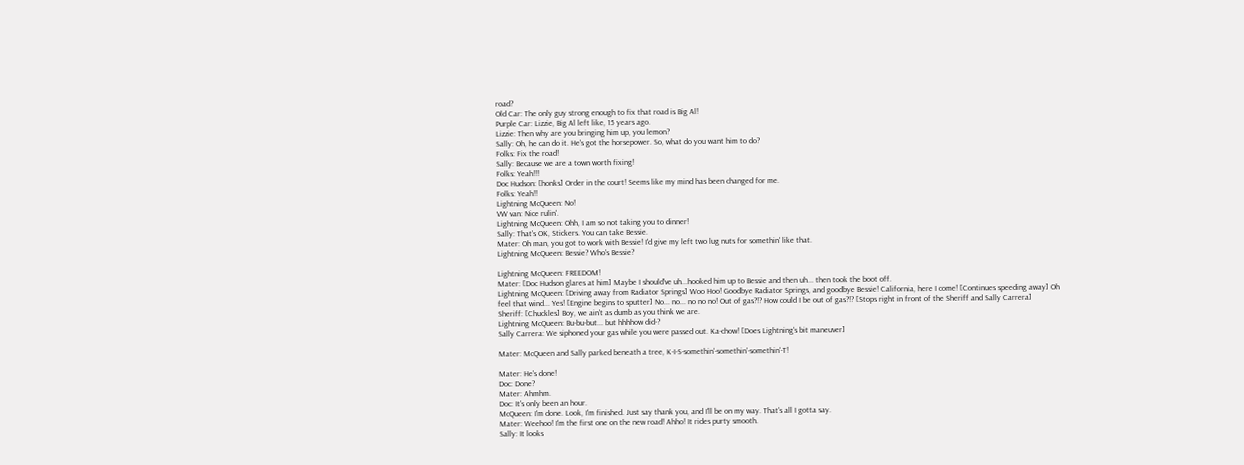road?
Old Car: The only guy strong enough to fix that road is Big Al!
Purple Car: Lizzie, Big Al left like, 15 years ago.
Lizzie: Then why are you bringing him up, you lemon?
Sally: Oh, he can do it. He's got the horsepower. So, what do you want him to do?
Folks: Fix the road!
Sally: Because we are a town worth fixing!
Folks: Yeah!!!
Doc Hudson: [honks] Order in the court! Seems like my mind has been changed for me.
Folks: Yeah!!
Lightning McQueen: No!
VW van: Nice rulin'.
Lightning McQueen: Ohh, I am so not taking you to dinner!
Sally: That's OK, Stickers. You can take Bessie.
Mater: Oh man, you got to work with Bessie! I'd give my left two lug nuts for somethin' like that.
Lightning McQueen: Bessie? Who's Bessie?

Lightning McQueen: FREEDOM!
Mater: [Doc Hudson glares at him] Maybe I should've uh...hooked him up to Bessie and then uh... then took the boot off.
Lightning McQueen: [Driving away from Radiator Springs] Woo Hoo! Goodbye Radiator Springs, and goodbye Bessie! California, here I come! [Continues speeding away] Oh feel that wind... Yes! [Engine begins to sputter] No... no... no no no! Out of gas?!? How could I be out of gas?!? [Stops right in front of the Sheriff and Sally Carrera]
Sheriff: [Chuckles] Boy, we ain't as dumb as you think we are.
Lightning McQueen: Bu-bu-but... but hhhhow did-?
Sally Carrera: We siphoned your gas while you were passed out. Ka-chow! [Does Lightning's bit maneuver]

Mater: McQueen and Sally parked beneath a tree, K-I-S-somethin'-somethin'-somethin'-T!

Mater: He's done!
Doc: Done?
Mater: Ahmhm.
Doc: It's only been an hour.
McQueen: I'm done. Look, I'm finished. Just say thank you, and I'll be on my way. That's all I gotta say.
Mater: Weehoo! I'm the first one on the new road! Ahho! It rides purty smooth.
Sally: It looks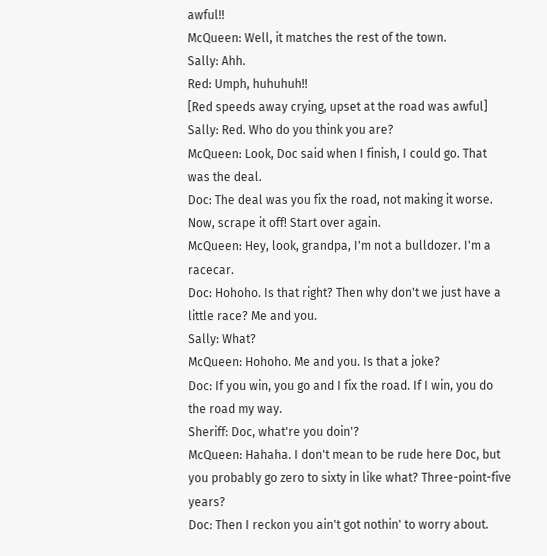awful!!
McQueen: Well, it matches the rest of the town.
Sally: Ahh.
Red: Umph, huhuhuh!!
[Red speeds away crying, upset at the road was awful]
Sally: Red. Who do you think you are?
McQueen: Look, Doc said when I finish, I could go. That was the deal.
Doc: The deal was you fix the road, not making it worse. Now, scrape it off! Start over again.
McQueen: Hey, look, grandpa, I'm not a bulldozer. I'm a racecar.
Doc: Hohoho. Is that right? Then why don't we just have a little race? Me and you.
Sally: What?
McQueen: Hohoho. Me and you. Is that a joke?
Doc: If you win, you go and I fix the road. If I win, you do the road my way.
Sheriff: Doc, what're you doin'?
McQueen: Hahaha. I don't mean to be rude here Doc, but you probably go zero to sixty in like what? Three-point-five years?
Doc: Then I reckon you ain't got nothin' to worry about.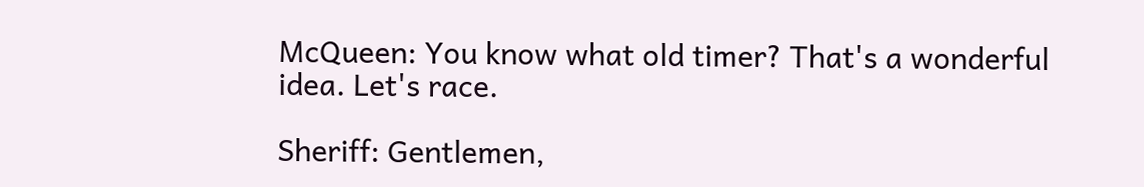McQueen: You know what old timer? That's a wonderful idea. Let's race.

Sheriff: Gentlemen,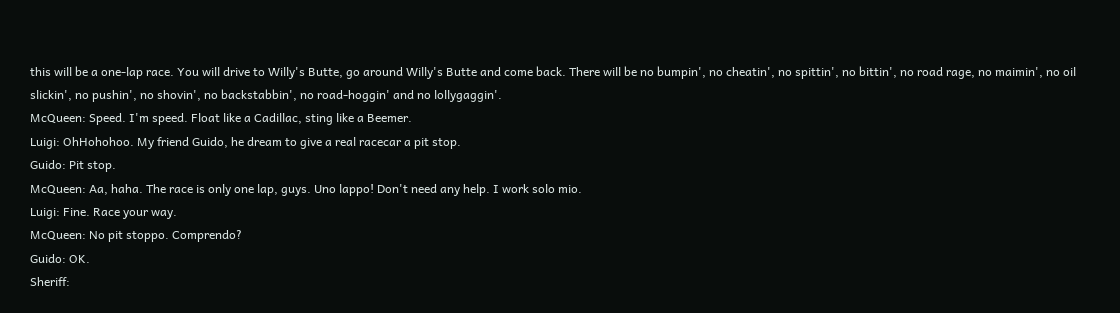this will be a one-lap race. You will drive to Willy's Butte, go around Willy's Butte and come back. There will be no bumpin', no cheatin', no spittin', no bittin', no road rage, no maimin', no oil slickin', no pushin', no shovin', no backstabbin', no road-hoggin' and no lollygaggin'.
McQueen: Speed. I'm speed. Float like a Cadillac, sting like a Beemer.
Luigi: OhHohohoo. My friend Guido, he dream to give a real racecar a pit stop.
Guido: Pit stop.
McQueen: Aa, haha. The race is only one lap, guys. Uno lappo! Don't need any help. I work solo mio.
Luigi: Fine. Race your way.
McQueen: No pit stoppo. Comprendo?
Guido: OK.
Sheriff: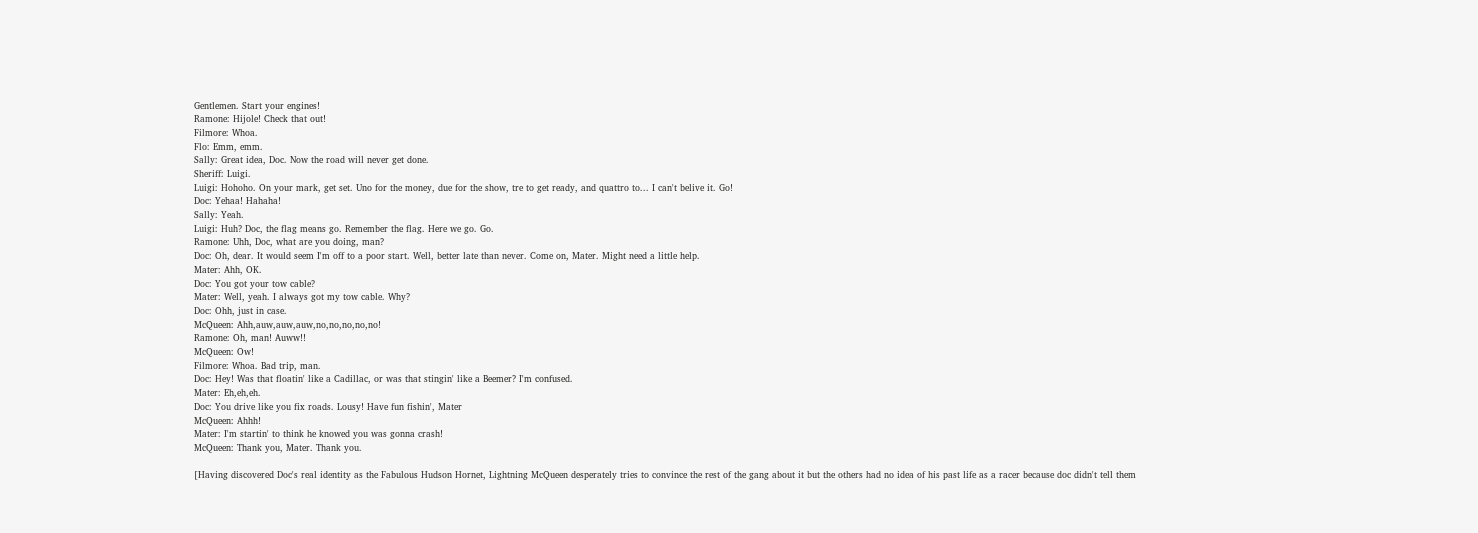Gentlemen. Start your engines!
Ramone: Hijole! Check that out!
Filmore: Whoa.
Flo: Emm, emm.
Sally: Great idea, Doc. Now the road will never get done.
Sheriff: Luigi.
Luigi: Hohoho. On your mark, get set. Uno for the money, due for the show, tre to get ready, and quattro to... I can't belive it. Go!
Doc: Yehaa! Hahaha!
Sally: Yeah.
Luigi: Huh? Doc, the flag means go. Remember the flag. Here we go. Go.
Ramone: Uhh, Doc, what are you doing, man?
Doc: Oh, dear. It would seem I'm off to a poor start. Well, better late than never. Come on, Mater. Might need a little help.
Mater: Ahh, OK.
Doc: You got your tow cable?
Mater: Well, yeah. I always got my tow cable. Why?
Doc: Ohh, just in case.
McQueen: Ahh,auw,auw,auw,no,no,no,no,no!
Ramone: Oh, man! Auww!!
McQueen: Ow!
Filmore: Whoa. Bad trip, man.
Doc: Hey! Was that floatin' like a Cadillac, or was that stingin' like a Beemer? I'm confused.
Mater: Eh,eh,eh.
Doc: You drive like you fix roads. Lousy! Have fun fishin', Mater
McQueen: Ahhh!
Mater: I'm startin' to think he knowed you was gonna crash!
McQueen: Thank you, Mater. Thank you.

[Having discovered Doc's real identity as the Fabulous Hudson Hornet, Lightning McQueen desperately tries to convince the rest of the gang about it but the others had no idea of his past life as a racer because doc didn't tell them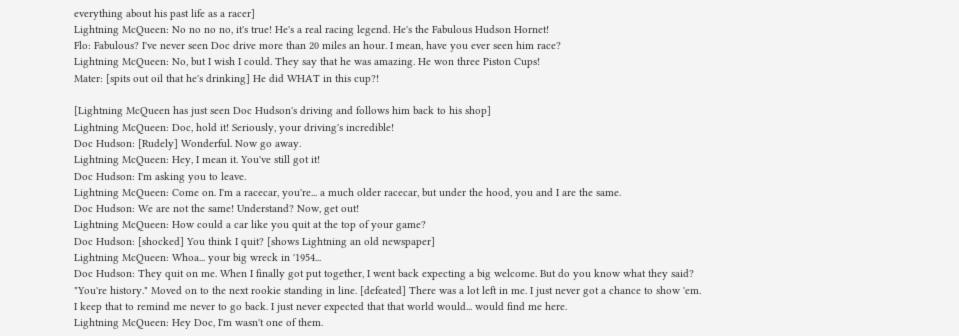everything about his past life as a racer]
Lightning McQueen: No no no no, it's true! He's a real racing legend. He's the Fabulous Hudson Hornet!
Flo: Fabulous? I've never seen Doc drive more than 20 miles an hour. I mean, have you ever seen him race?
Lightning McQueen: No, but I wish I could. They say that he was amazing. He won three Piston Cups!
Mater: [spits out oil that he's drinking] He did WHAT in this cup?!

[Lightning McQueen has just seen Doc Hudson's driving and follows him back to his shop]
Lightning McQueen: Doc, hold it! Seriously, your driving's incredible!
Doc Hudson: [Rudely] Wonderful. Now go away.
Lightning McQueen: Hey, I mean it. You've still got it!
Doc Hudson: I'm asking you to leave.
Lightning McQueen: Come on. I'm a racecar, you're... a much older racecar, but under the hood, you and I are the same.
Doc Hudson: We are not the same! Understand? Now, get out!
Lightning McQueen: How could a car like you quit at the top of your game?
Doc Hudson: [shocked] You think I quit? [shows Lightning an old newspaper]
Lightning McQueen: Whoa... your big wreck in '1954...
Doc Hudson: They quit on me. When I finally got put together, I went back expecting a big welcome. But do you know what they said? "You're history." Moved on to the next rookie standing in line. [defeated] There was a lot left in me. I just never got a chance to show 'em. I keep that to remind me never to go back. I just never expected that that world would... would find me here.
Lightning McQueen: Hey Doc, I'm wasn't one of them.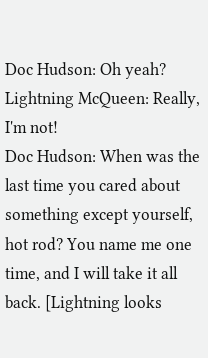Doc Hudson: Oh yeah?
Lightning McQueen: Really, I'm not!
Doc Hudson: When was the last time you cared about something except yourself, hot rod? You name me one time, and I will take it all back. [Lightning looks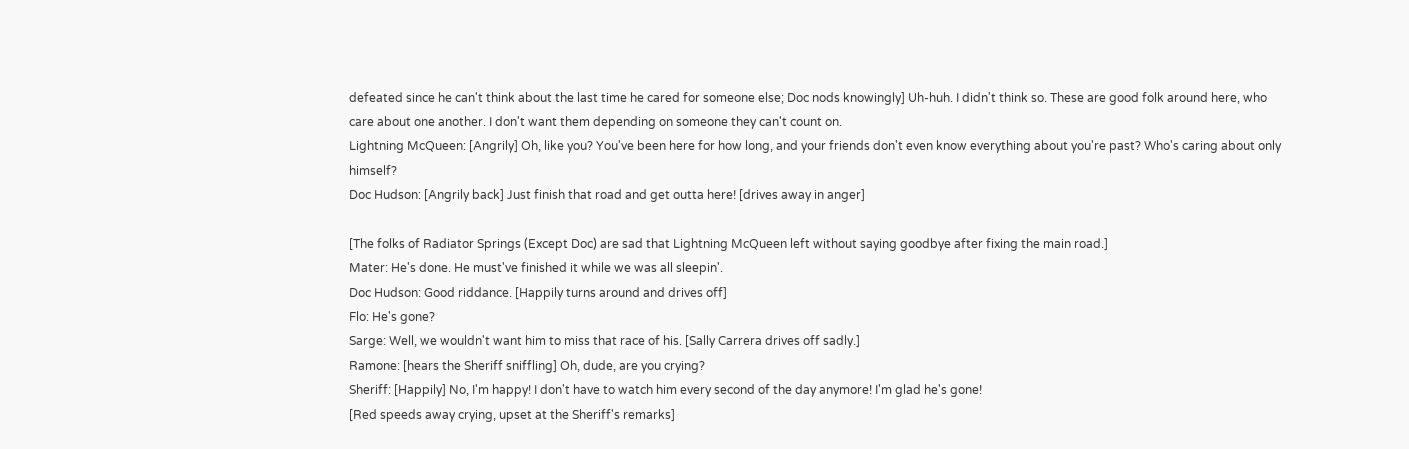defeated since he can't think about the last time he cared for someone else; Doc nods knowingly] Uh-huh. I didn't think so. These are good folk around here, who care about one another. I don't want them depending on someone they can't count on.
Lightning McQueen: [Angrily] Oh, like you? You've been here for how long, and your friends don't even know everything about you're past? Who's caring about only himself?
Doc Hudson: [Angrily back] Just finish that road and get outta here! [drives away in anger]

[The folks of Radiator Springs (Except Doc) are sad that Lightning McQueen left without saying goodbye after fixing the main road.]
Mater: He's done. He must've finished it while we was all sleepin'.
Doc Hudson: Good riddance. [Happily turns around and drives off]
Flo: He's gone?
Sarge: Well, we wouldn't want him to miss that race of his. [Sally Carrera drives off sadly.]
Ramone: [hears the Sheriff sniffling] Oh, dude, are you crying?
Sheriff: [Happily] No, I'm happy! I don't have to watch him every second of the day anymore! I'm glad he's gone!
[Red speeds away crying, upset at the Sheriff's remarks]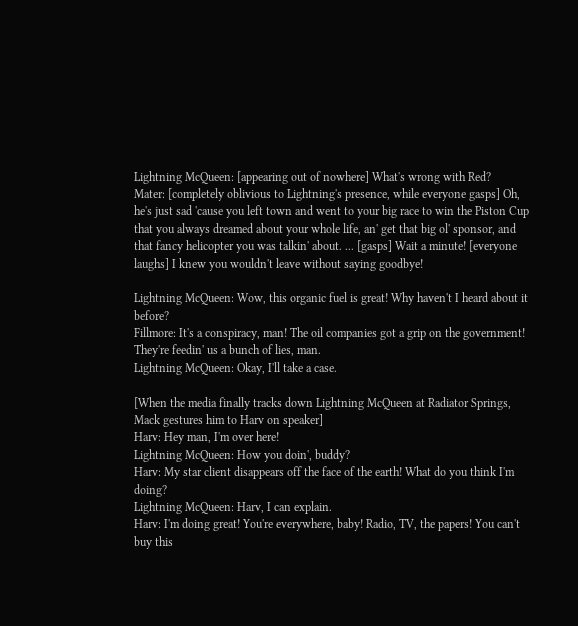Lightning McQueen: [appearing out of nowhere] What's wrong with Red?
Mater: [completely oblivious to Lightning's presence, while everyone gasps] Oh, he's just sad 'cause you left town and went to your big race to win the Piston Cup that you always dreamed about your whole life, an' get that big ol' sponsor, and that fancy helicopter you was talkin' about. ... [gasps] Wait a minute! [everyone laughs] I knew you wouldn't leave without saying goodbye!

Lightning McQueen: Wow, this organic fuel is great! Why haven't I heard about it before?
Fillmore: It's a conspiracy, man! The oil companies got a grip on the government! They're feedin' us a bunch of lies, man.
Lightning McQueen: Okay, I'll take a case.

[When the media finally tracks down Lightning McQueen at Radiator Springs, Mack gestures him to Harv on speaker]
Harv: Hey man, I'm over here!
Lightning McQueen: How you doin', buddy?
Harv: My star client disappears off the face of the earth! What do you think I'm doing?
Lightning McQueen: Harv, I can explain.
Harv: I'm doing great! You're everywhere, baby! Radio, TV, the papers! You can't buy this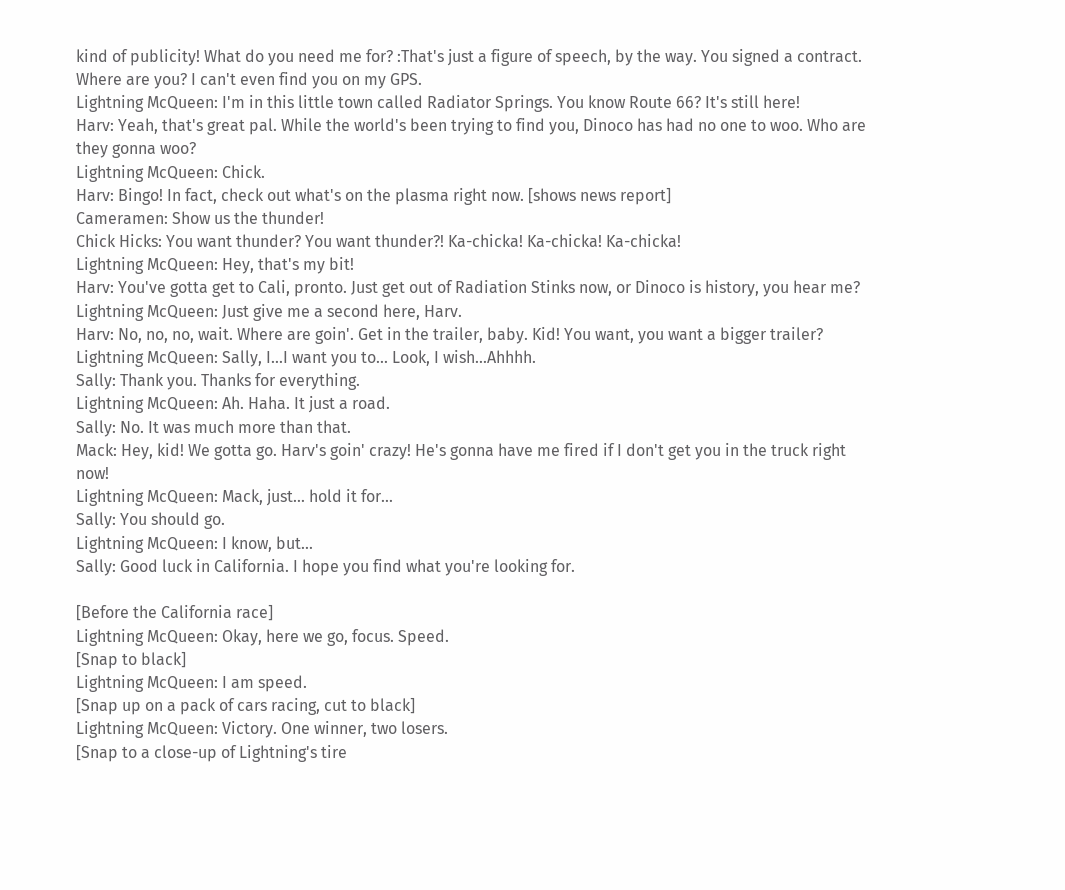kind of publicity! What do you need me for? :That's just a figure of speech, by the way. You signed a contract. Where are you? I can't even find you on my GPS.
Lightning McQueen: I'm in this little town called Radiator Springs. You know Route 66? It's still here!
Harv: Yeah, that's great pal. While the world's been trying to find you, Dinoco has had no one to woo. Who are they gonna woo?
Lightning McQueen: Chick.
Harv: Bingo! In fact, check out what's on the plasma right now. [shows news report]
Cameramen: Show us the thunder!
Chick Hicks: You want thunder? You want thunder?! Ka-chicka! Ka-chicka! Ka-chicka!
Lightning McQueen: Hey, that's my bit!
Harv: You've gotta get to Cali, pronto. Just get out of Radiation Stinks now, or Dinoco is history, you hear me?
Lightning McQueen: Just give me a second here, Harv.
Harv: No, no, no, wait. Where are goin'. Get in the trailer, baby. Kid! You want, you want a bigger trailer?
Lightning McQueen: Sally, I...I want you to... Look, I wish...Ahhhh.
Sally: Thank you. Thanks for everything.
Lightning McQueen: Ah. Haha. It just a road.
Sally: No. It was much more than that.
Mack: Hey, kid! We gotta go. Harv's goin' crazy! He's gonna have me fired if I don't get you in the truck right now!
Lightning McQueen: Mack, just... hold it for...
Sally: You should go.
Lightning McQueen: I know, but...
Sally: Good luck in California. I hope you find what you're looking for.

[Before the California race]
Lightning McQueen: Okay, here we go, focus. Speed.
[Snap to black]
Lightning McQueen: I am speed.
[Snap up on a pack of cars racing, cut to black]
Lightning McQueen: Victory. One winner, two losers.
[Snap to a close-up of Lightning's tire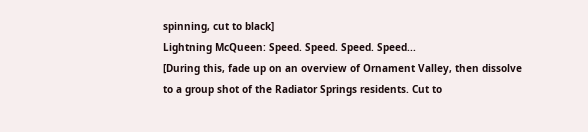spinning, cut to black]
Lightning McQueen: Speed. Speed. Speed. Speed...
[During this, fade up on an overview of Ornament Valley, then dissolve to a group shot of the Radiator Springs residents. Cut to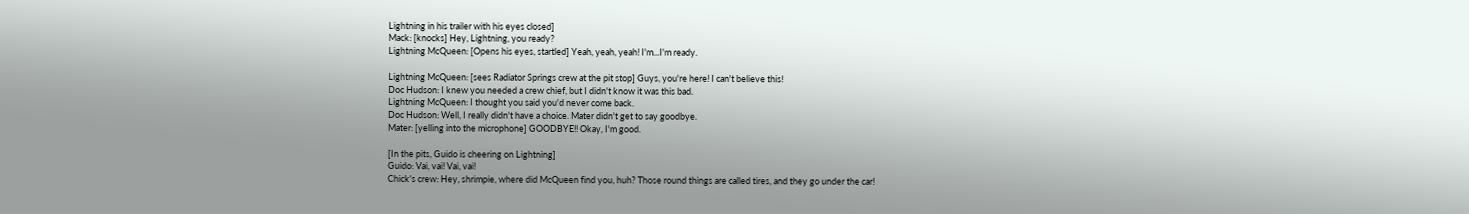Lightning in his trailer with his eyes closed]
Mack: [knocks] Hey, Lightning, you ready?
Lightning McQueen: [Opens his eyes, startled] Yeah, yeah, yeah! I'm...I'm ready.

Lightning McQueen: [sees Radiator Springs crew at the pit stop] Guys, you're here! I can't believe this!
Doc Hudson: I knew you needed a crew chief, but I didn't know it was this bad.
Lightning McQueen: I thought you said you'd never come back.
Doc Hudson: Well, I really didn't have a choice. Mater didn't get to say goodbye.
Mater: [yelling into the microphone] GOODBYE!! Okay, I'm good.

[In the pits, Guido is cheering on Lightning]
Guido: Vai, vai! Vai, vai!
Chick's crew: Hey, shrimpie, where did McQueen find you, huh? Those round things are called tires, and they go under the car!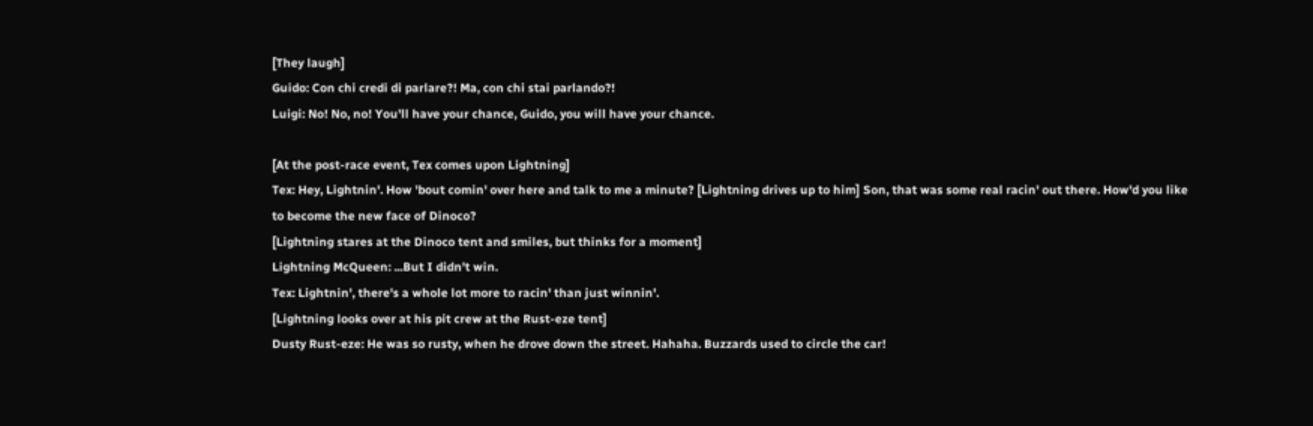[They laugh]
Guido: Con chi credi di parlare?! Ma, con chi stai parlando?!
Luigi: No! No, no! You'll have your chance, Guido, you will have your chance.

[At the post-race event, Tex comes upon Lightning]
Tex: Hey, Lightnin'. How 'bout comin' over here and talk to me a minute? [Lightning drives up to him] Son, that was some real racin' out there. How'd you like to become the new face of Dinoco?
[Lightning stares at the Dinoco tent and smiles, but thinks for a moment]
Lightning McQueen: ...But I didn't win.
Tex: Lightnin', there's a whole lot more to racin' than just winnin'.
[Lightning looks over at his pit crew at the Rust-eze tent]
Dusty Rust-eze: He was so rusty, when he drove down the street. Hahaha. Buzzards used to circle the car!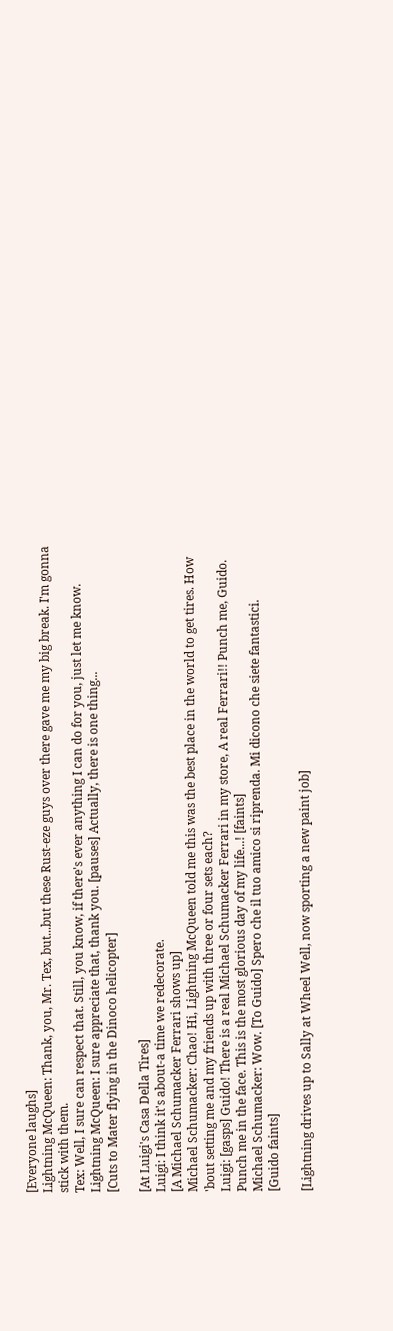[Everyone laughs]
Lightning McQueen: Thank, you, Mr. Tex, but...but these Rust-eze guys over there gave me my big break. I'm gonna stick with them.
Tex: Well, I sure can respect that. Still, you know, if there's ever anything I can do for you, just let me know.
Lightning McQueen: I sure appreciate that, thank you. [pauses] Actually, there is one thing...
[Cuts to Mater flying in the Dinoco helicopter]

[At Luigi's Casa Della Tires]
Luigi: I think it's about-a time we redecorate.
[A Michael Schumacker Ferrari shows up]
Michael Schumacker: Chao! Hi, Lightning McQueen told me this was the best place in the world to get tires. How 'bout setting me and my friends up with three or four sets each?
Luigi: [gasps] Guido! There is a real Michael Schumacker Ferrari in my store, A real Ferrari!! Punch me, Guido. Punch me in the face. This is the most glorious day of my life...! [faints]
Michael Schumacker: Wow. [To Guido] Spero che il tuo amico si riprenda. Mi dicono che siete fantastici.
[Guido faints]

[Lightning drives up to Sally at Wheel Well, now sporting a new paint job]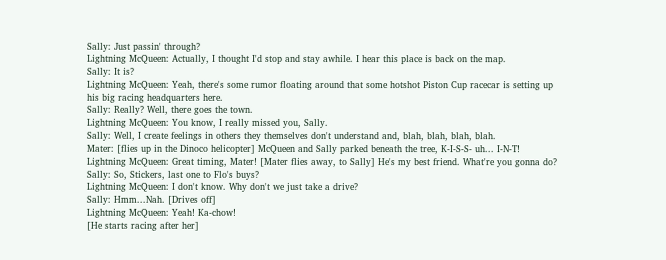Sally: Just passin' through?
Lightning McQueen: Actually, I thought I'd stop and stay awhile. I hear this place is back on the map.
Sally: It is?
Lightning McQueen: Yeah, there's some rumor floating around that some hotshot Piston Cup racecar is setting up his big racing headquarters here.
Sally: Really? Well, there goes the town.
Lightning McQueen: You know, I really missed you, Sally.
Sally: Well, I create feelings in others they themselves don't understand and, blah, blah, blah, blah.
Mater: [flies up in the Dinoco helicopter] McQueen and Sally parked beneath the tree, K-I-S-S- uh... I-N-T!
Lightning McQueen: Great timing, Mater! [Mater flies away, to Sally] He's my best friend. What're you gonna do?
Sally: So, Stickers, last one to Flo's buys?
Lightning McQueen: I don't know. Why don't we just take a drive?
Sally: Hmm...Nah. [Drives off]
Lightning McQueen: Yeah! Ka-chow!
[He starts racing after her]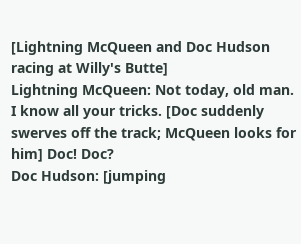[Lightning McQueen and Doc Hudson racing at Willy's Butte]
Lightning McQueen: Not today, old man. I know all your tricks. [Doc suddenly swerves off the track; McQueen looks for him] Doc! Doc?
Doc Hudson: [jumping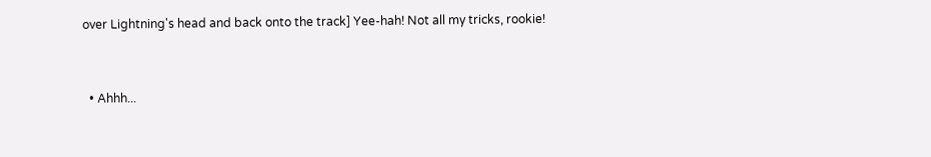over Lightning's head and back onto the track] Yee-hah! Not all my tricks, rookie!



  • Ahhh...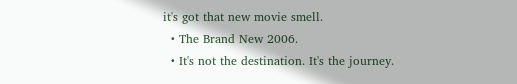it's got that new movie smell.
  • The Brand New 2006.
  • It's not the destination. It's the journey.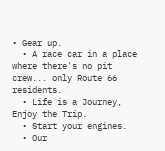• Gear up.
  • A race car in a place where there's no pit crew... only Route 66 residents.
  • Life is a Journey, Enjoy the Trip.
  • Start your engines.
  • Our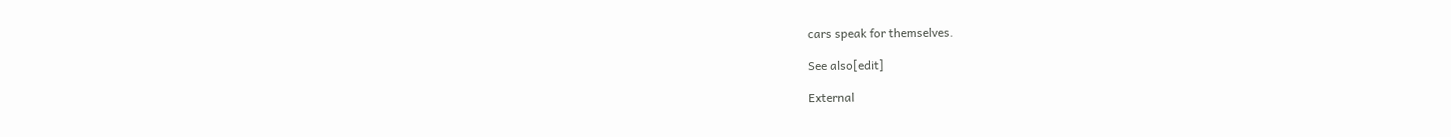cars speak for themselves.

See also[edit]

External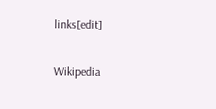links[edit]

Wikipedia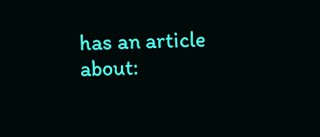has an article about: